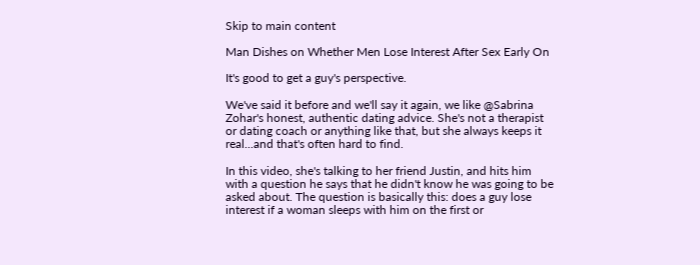Skip to main content

Man Dishes on Whether Men Lose Interest After Sex Early On

It's good to get a guy's perspective.

We've said it before and we'll say it again, we like @Sabrina Zohar's honest, authentic dating advice. She's not a therapist or dating coach or anything like that, but she always keeps it real...and that's often hard to find.

In this video, she's talking to her friend Justin, and hits him with a question he says that he didn't know he was going to be asked about. The question is basically this: does a guy lose interest if a woman sleeps with him on the first or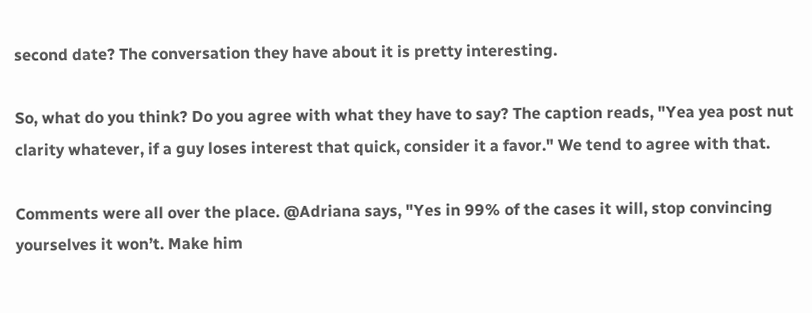second date? The conversation they have about it is pretty interesting.

So, what do you think? Do you agree with what they have to say? The caption reads, "Yea yea post nut clarity whatever, if a guy loses interest that quick, consider it a favor." We tend to agree with that.

Comments were all over the place. @Adriana says, "Yes in 99% of the cases it will, stop convincing yourselves it won’t. Make him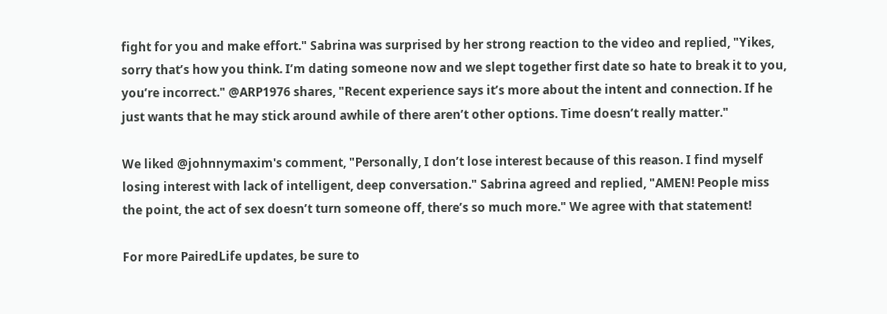fight for you and make effort." Sabrina was surprised by her strong reaction to the video and replied, "Yikes, sorry that’s how you think. I’m dating someone now and we slept together first date so hate to break it to you, you’re incorrect." @ARP1976 shares, "Recent experience says it’s more about the intent and connection. If he just wants that he may stick around awhile of there aren’t other options. Time doesn’t really matter."

We liked @johnnymaxim's comment, "Personally, I don’t lose interest because of this reason. I find myself losing interest with lack of intelligent, deep conversation." Sabrina agreed and replied, "AMEN! People miss the point, the act of sex doesn’t turn someone off, there’s so much more." We agree with that statement!

For more PairedLife updates, be sure to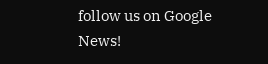follow us on Google News!